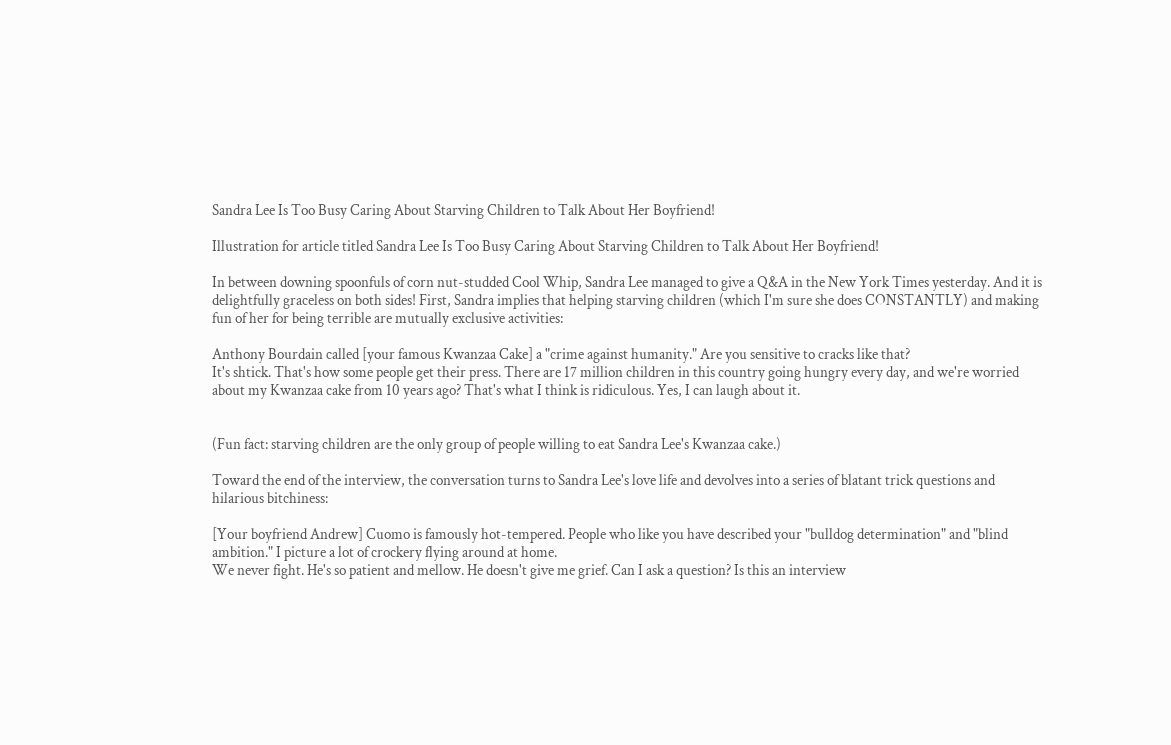Sandra Lee Is Too Busy Caring About Starving Children to Talk About Her Boyfriend!

Illustration for article titled Sandra Lee Is Too Busy Caring About Starving Children to Talk About Her Boyfriend!

In between downing spoonfuls of corn nut-studded Cool Whip, Sandra Lee managed to give a Q&A in the New York Times yesterday. And it is delightfully graceless on both sides! First, Sandra implies that helping starving children (which I'm sure she does CONSTANTLY) and making fun of her for being terrible are mutually exclusive activities:

Anthony Bourdain called [your famous Kwanzaa Cake] a "crime against humanity." Are you sensitive to cracks like that?
It's shtick. That's how some people get their press. There are 17 million children in this country going hungry every day, and we're worried about my Kwanzaa cake from 10 years ago? That's what I think is ridiculous. Yes, I can laugh about it.


(Fun fact: starving children are the only group of people willing to eat Sandra Lee's Kwanzaa cake.)

Toward the end of the interview, the conversation turns to Sandra Lee's love life and devolves into a series of blatant trick questions and hilarious bitchiness:

[Your boyfriend Andrew] Cuomo is famously hot-tempered. People who like you have described your "bulldog determination" and "blind ambition." I picture a lot of crockery flying around at home.
We never fight. He's so patient and mellow. He doesn't give me grief. Can I ask a question? Is this an interview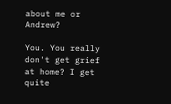about me or Andrew?

You. You really don't get grief at home? I get quite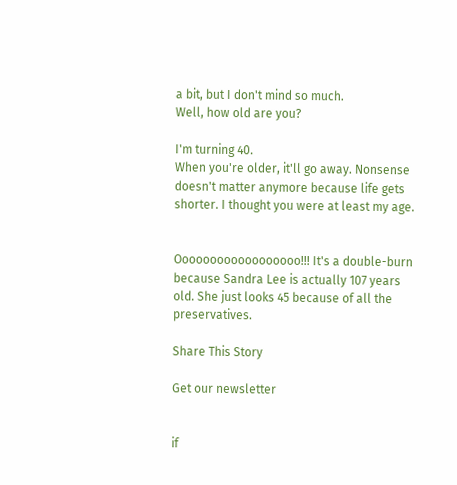a bit, but I don't mind so much.
Well, how old are you?

I'm turning 40.
When you're older, it'll go away. Nonsense doesn't matter anymore because life gets shorter. I thought you were at least my age.


Oooooooooooooooooo!!! It's a double-burn because Sandra Lee is actually 107 years old. She just looks 45 because of all the preservatives.

Share This Story

Get our newsletter


if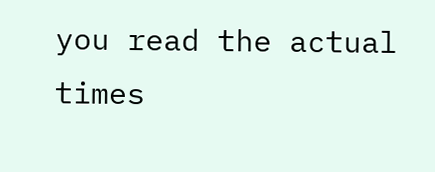you read the actual times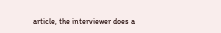article, the interviewer does a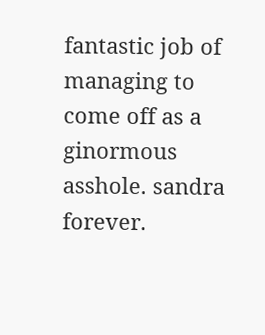fantastic job of managing to come off as a ginormous asshole. sandra forever.